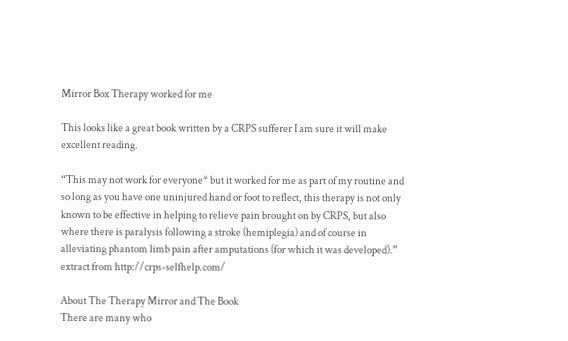Mirror Box Therapy worked for me

This looks like a great book written by a CRPS sufferer I am sure it will make excellent reading.

“This may not work for everyone* but it worked for me as part of my routine and so long as you have one uninjured hand or foot to reflect, this therapy is not only known to be effective in helping to relieve pain brought on by CRPS, but also where there is paralysis following a stroke (hemiplegia) and of course in alleviating phantom limb pain after amputations (for which it was developed).”  extract from http://crps-selfhelp.com/

About The Therapy Mirror and The Book
There are many who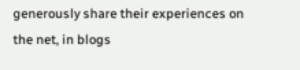generously share their experiences on the net, in blogs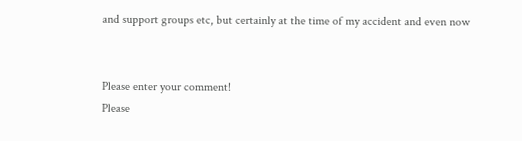and support groups etc, but certainly at the time of my accident and even now


Please enter your comment!
Please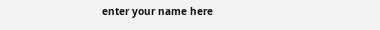enter your name here